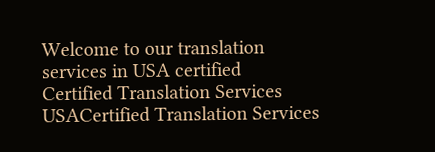Welcome to our translation services in USA certified
Certified Translation Services USACertified Translation Services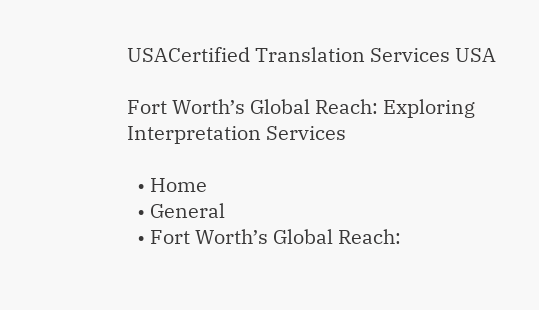USACertified Translation Services USA

Fort Worth’s Global Reach: Exploring Interpretation Services

  • Home
  • General
  • Fort Worth’s Global Reach: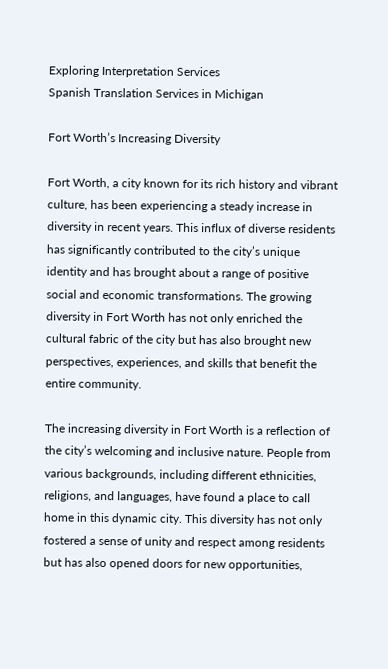Exploring Interpretation Services
Spanish Translation Services in Michigan

Fort Worth’s Increasing Diversity

Fort Worth, a city known for its rich history and vibrant culture, has been experiencing a steady increase in diversity in recent years. This influx of diverse residents has significantly contributed to the city’s unique identity and has brought about a range of positive social and economic transformations. The growing diversity in Fort Worth has not only enriched the cultural fabric of the city but has also brought new perspectives, experiences, and skills that benefit the entire community.

The increasing diversity in Fort Worth is a reflection of the city’s welcoming and inclusive nature. People from various backgrounds, including different ethnicities, religions, and languages, have found a place to call home in this dynamic city. This diversity has not only fostered a sense of unity and respect among residents but has also opened doors for new opportunities,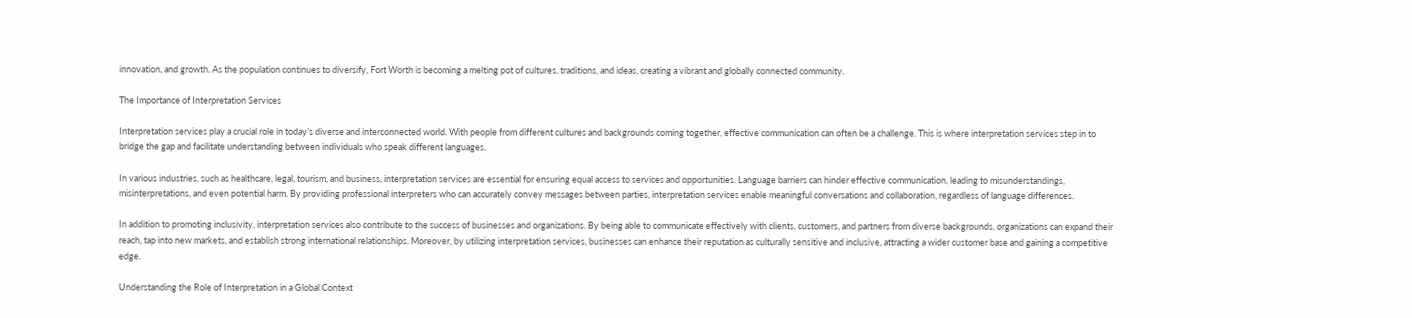innovation, and growth. As the population continues to diversify, Fort Worth is becoming a melting pot of cultures, traditions, and ideas, creating a vibrant and globally connected community.

The Importance of Interpretation Services

Interpretation services play a crucial role in today’s diverse and interconnected world. With people from different cultures and backgrounds coming together, effective communication can often be a challenge. This is where interpretation services step in to bridge the gap and facilitate understanding between individuals who speak different languages.

In various industries, such as healthcare, legal, tourism, and business, interpretation services are essential for ensuring equal access to services and opportunities. Language barriers can hinder effective communication, leading to misunderstandings, misinterpretations, and even potential harm. By providing professional interpreters who can accurately convey messages between parties, interpretation services enable meaningful conversations and collaboration, regardless of language differences.

In addition to promoting inclusivity, interpretation services also contribute to the success of businesses and organizations. By being able to communicate effectively with clients, customers, and partners from diverse backgrounds, organizations can expand their reach, tap into new markets, and establish strong international relationships. Moreover, by utilizing interpretation services, businesses can enhance their reputation as culturally sensitive and inclusive, attracting a wider customer base and gaining a competitive edge.

Understanding the Role of Interpretation in a Global Context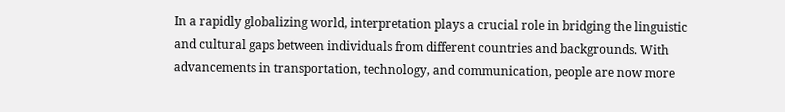In a rapidly globalizing world, interpretation plays a crucial role in bridging the linguistic and cultural gaps between individuals from different countries and backgrounds. With advancements in transportation, technology, and communication, people are now more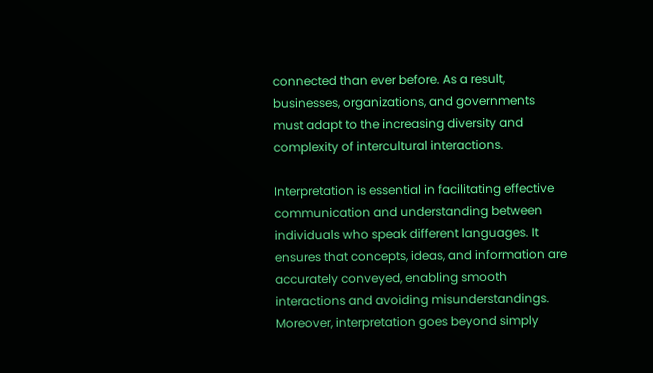connected than ever before. As a result, businesses, organizations, and governments must adapt to the increasing diversity and complexity of intercultural interactions.

Interpretation is essential in facilitating effective communication and understanding between individuals who speak different languages. It ensures that concepts, ideas, and information are accurately conveyed, enabling smooth interactions and avoiding misunderstandings. Moreover, interpretation goes beyond simply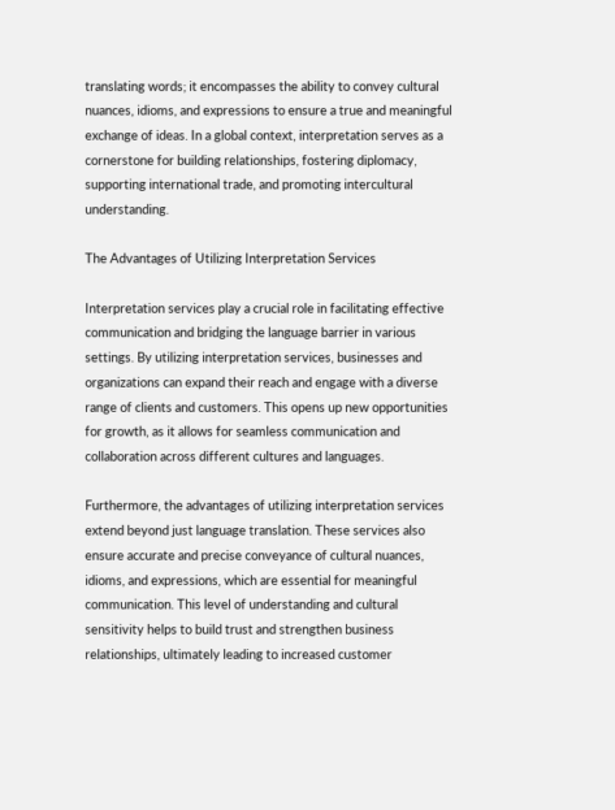translating words; it encompasses the ability to convey cultural nuances, idioms, and expressions to ensure a true and meaningful exchange of ideas. In a global context, interpretation serves as a cornerstone for building relationships, fostering diplomacy, supporting international trade, and promoting intercultural understanding.

The Advantages of Utilizing Interpretation Services

Interpretation services play a crucial role in facilitating effective communication and bridging the language barrier in various settings. By utilizing interpretation services, businesses and organizations can expand their reach and engage with a diverse range of clients and customers. This opens up new opportunities for growth, as it allows for seamless communication and collaboration across different cultures and languages.

Furthermore, the advantages of utilizing interpretation services extend beyond just language translation. These services also ensure accurate and precise conveyance of cultural nuances, idioms, and expressions, which are essential for meaningful communication. This level of understanding and cultural sensitivity helps to build trust and strengthen business relationships, ultimately leading to increased customer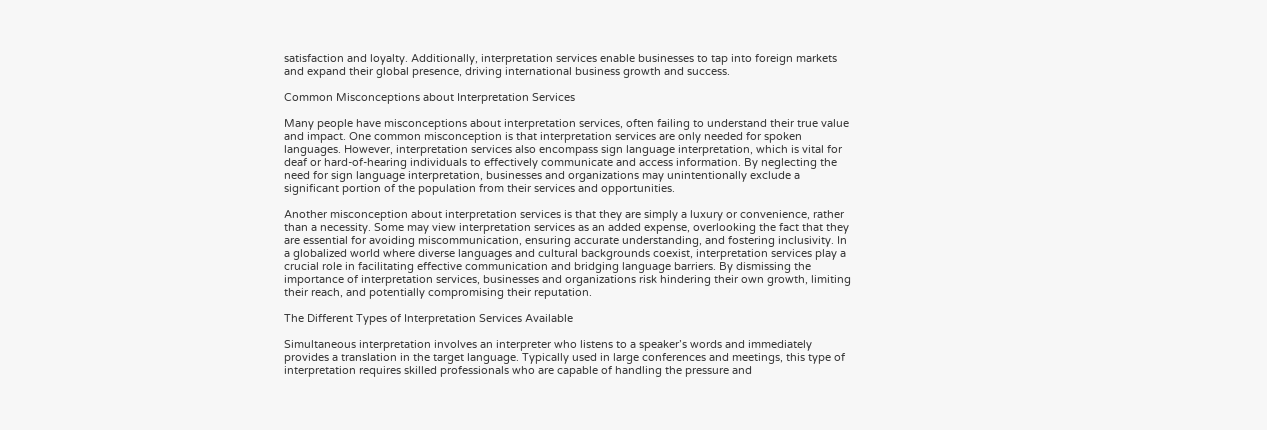satisfaction and loyalty. Additionally, interpretation services enable businesses to tap into foreign markets and expand their global presence, driving international business growth and success.

Common Misconceptions about Interpretation Services

Many people have misconceptions about interpretation services, often failing to understand their true value and impact. One common misconception is that interpretation services are only needed for spoken languages. However, interpretation services also encompass sign language interpretation, which is vital for deaf or hard-of-hearing individuals to effectively communicate and access information. By neglecting the need for sign language interpretation, businesses and organizations may unintentionally exclude a significant portion of the population from their services and opportunities.

Another misconception about interpretation services is that they are simply a luxury or convenience, rather than a necessity. Some may view interpretation services as an added expense, overlooking the fact that they are essential for avoiding miscommunication, ensuring accurate understanding, and fostering inclusivity. In a globalized world where diverse languages and cultural backgrounds coexist, interpretation services play a crucial role in facilitating effective communication and bridging language barriers. By dismissing the importance of interpretation services, businesses and organizations risk hindering their own growth, limiting their reach, and potentially compromising their reputation.

The Different Types of Interpretation Services Available

Simultaneous interpretation involves an interpreter who listens to a speaker’s words and immediately provides a translation in the target language. Typically used in large conferences and meetings, this type of interpretation requires skilled professionals who are capable of handling the pressure and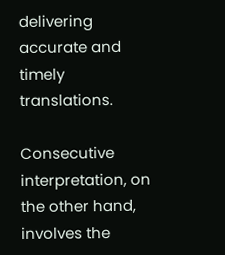delivering accurate and timely translations.

Consecutive interpretation, on the other hand, involves the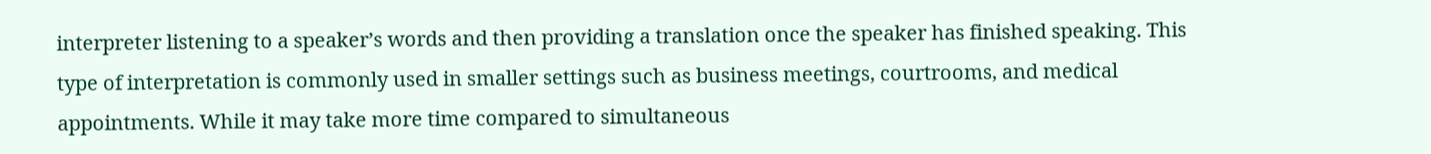interpreter listening to a speaker’s words and then providing a translation once the speaker has finished speaking. This type of interpretation is commonly used in smaller settings such as business meetings, courtrooms, and medical appointments. While it may take more time compared to simultaneous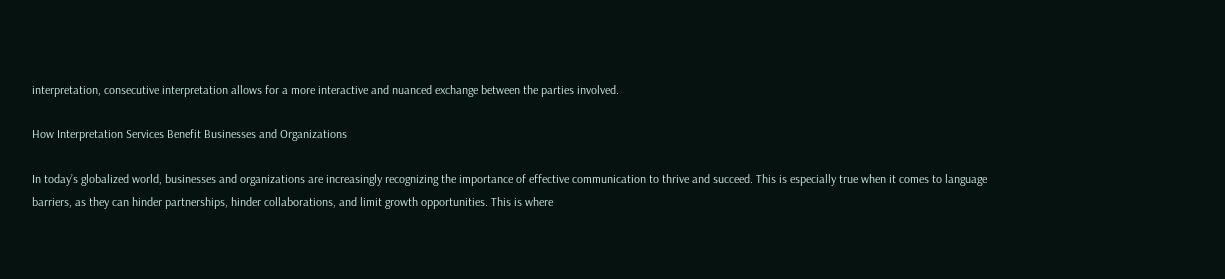interpretation, consecutive interpretation allows for a more interactive and nuanced exchange between the parties involved.

How Interpretation Services Benefit Businesses and Organizations

In today’s globalized world, businesses and organizations are increasingly recognizing the importance of effective communication to thrive and succeed. This is especially true when it comes to language barriers, as they can hinder partnerships, hinder collaborations, and limit growth opportunities. This is where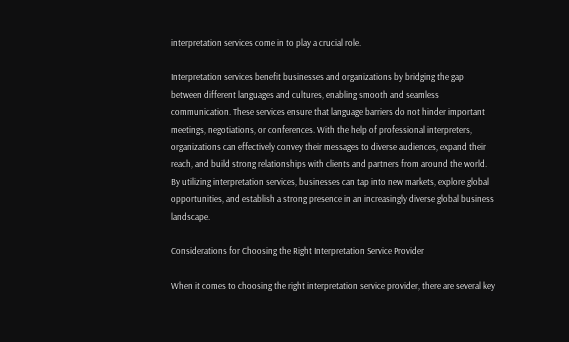interpretation services come in to play a crucial role.

Interpretation services benefit businesses and organizations by bridging the gap between different languages and cultures, enabling smooth and seamless communication. These services ensure that language barriers do not hinder important meetings, negotiations, or conferences. With the help of professional interpreters, organizations can effectively convey their messages to diverse audiences, expand their reach, and build strong relationships with clients and partners from around the world. By utilizing interpretation services, businesses can tap into new markets, explore global opportunities, and establish a strong presence in an increasingly diverse global business landscape.

Considerations for Choosing the Right Interpretation Service Provider

When it comes to choosing the right interpretation service provider, there are several key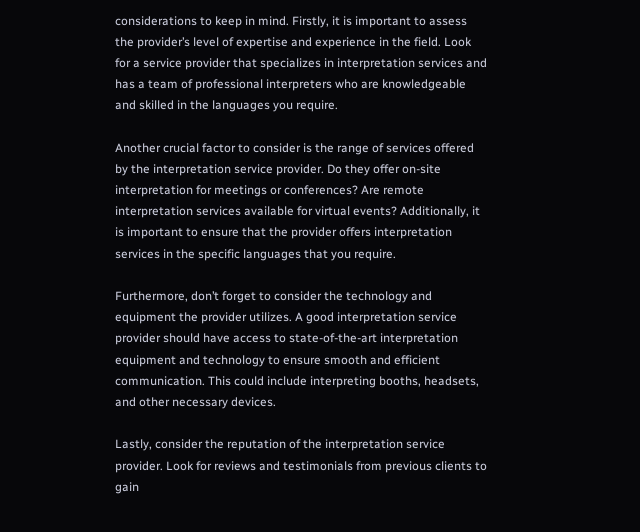considerations to keep in mind. Firstly, it is important to assess the provider’s level of expertise and experience in the field. Look for a service provider that specializes in interpretation services and has a team of professional interpreters who are knowledgeable and skilled in the languages you require.

Another crucial factor to consider is the range of services offered by the interpretation service provider. Do they offer on-site interpretation for meetings or conferences? Are remote interpretation services available for virtual events? Additionally, it is important to ensure that the provider offers interpretation services in the specific languages that you require.

Furthermore, don’t forget to consider the technology and equipment the provider utilizes. A good interpretation service provider should have access to state-of-the-art interpretation equipment and technology to ensure smooth and efficient communication. This could include interpreting booths, headsets, and other necessary devices.

Lastly, consider the reputation of the interpretation service provider. Look for reviews and testimonials from previous clients to gain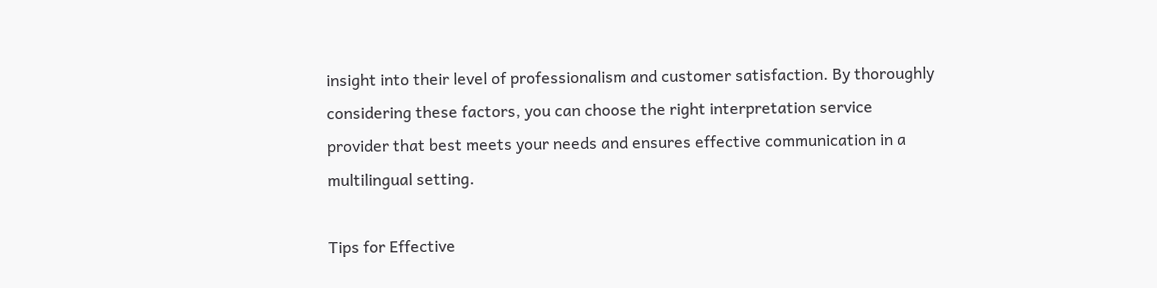insight into their level of professionalism and customer satisfaction. By thoroughly considering these factors, you can choose the right interpretation service provider that best meets your needs and ensures effective communication in a multilingual setting.

Tips for Effective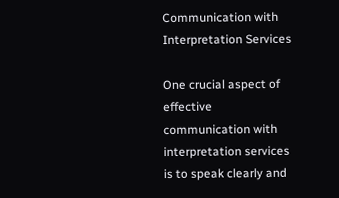Communication with Interpretation Services

One crucial aspect of effective communication with interpretation services is to speak clearly and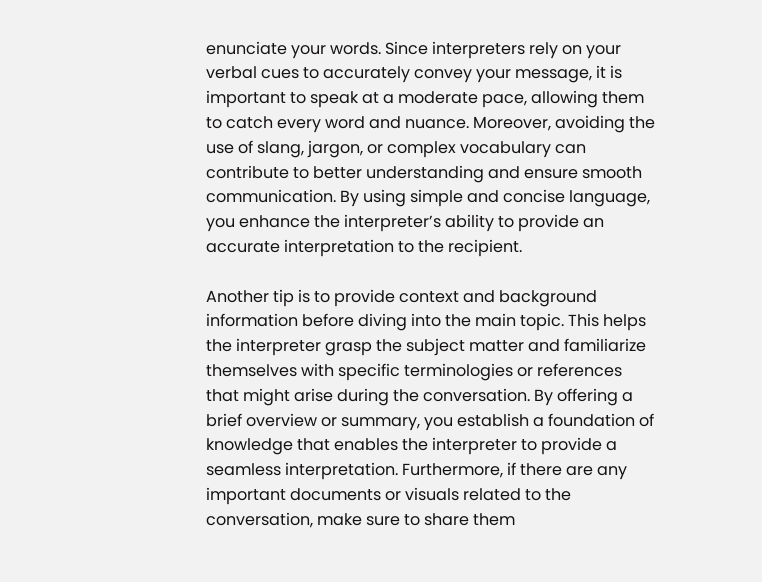enunciate your words. Since interpreters rely on your verbal cues to accurately convey your message, it is important to speak at a moderate pace, allowing them to catch every word and nuance. Moreover, avoiding the use of slang, jargon, or complex vocabulary can contribute to better understanding and ensure smooth communication. By using simple and concise language, you enhance the interpreter’s ability to provide an accurate interpretation to the recipient.

Another tip is to provide context and background information before diving into the main topic. This helps the interpreter grasp the subject matter and familiarize themselves with specific terminologies or references that might arise during the conversation. By offering a brief overview or summary, you establish a foundation of knowledge that enables the interpreter to provide a seamless interpretation. Furthermore, if there are any important documents or visuals related to the conversation, make sure to share them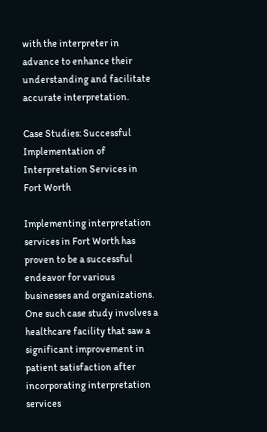with the interpreter in advance to enhance their understanding and facilitate accurate interpretation.

Case Studies: Successful Implementation of Interpretation Services in Fort Worth

Implementing interpretation services in Fort Worth has proven to be a successful endeavor for various businesses and organizations. One such case study involves a healthcare facility that saw a significant improvement in patient satisfaction after incorporating interpretation services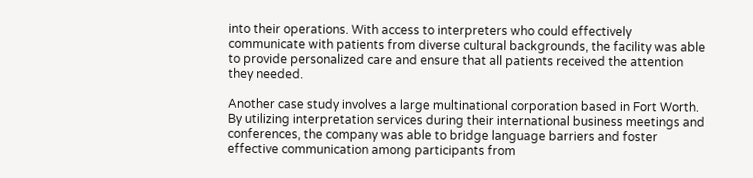into their operations. With access to interpreters who could effectively communicate with patients from diverse cultural backgrounds, the facility was able to provide personalized care and ensure that all patients received the attention they needed.

Another case study involves a large multinational corporation based in Fort Worth. By utilizing interpretation services during their international business meetings and conferences, the company was able to bridge language barriers and foster effective communication among participants from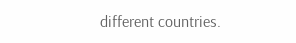different countries.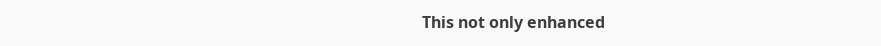This not only enhanced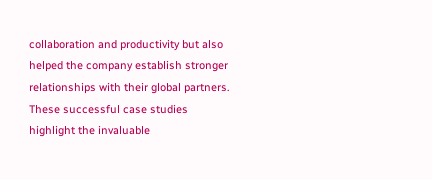collaboration and productivity but also helped the company establish stronger relationships with their global partners. These successful case studies highlight the invaluable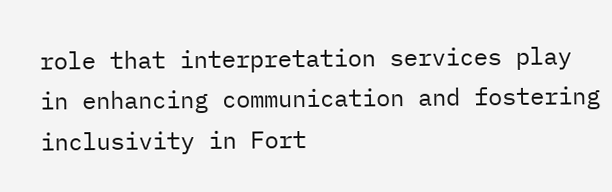role that interpretation services play in enhancing communication and fostering inclusivity in Fort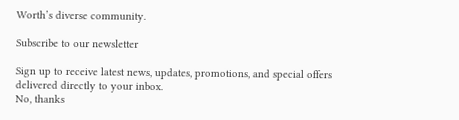Worth’s diverse community.

Subscribe to our newsletter

Sign up to receive latest news, updates, promotions, and special offers delivered directly to your inbox.
No, thanks